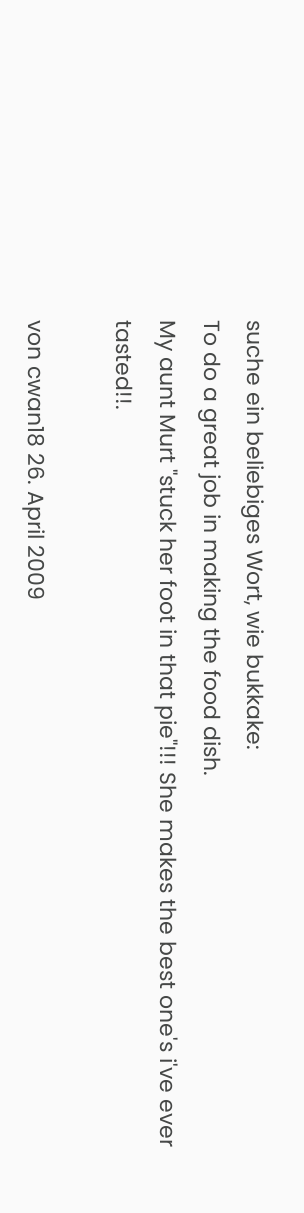suche ein beliebiges Wort, wie bukkake:
To do a great job in making the food dish.
My aunt Murt "stuck her foot in that pie"!!! She makes the best one's i've ever tasted!!.

von cwan18 26. April 2009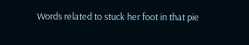Words related to stuck her foot in that pie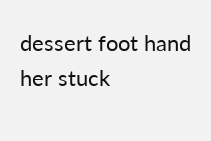dessert foot hand her stuck